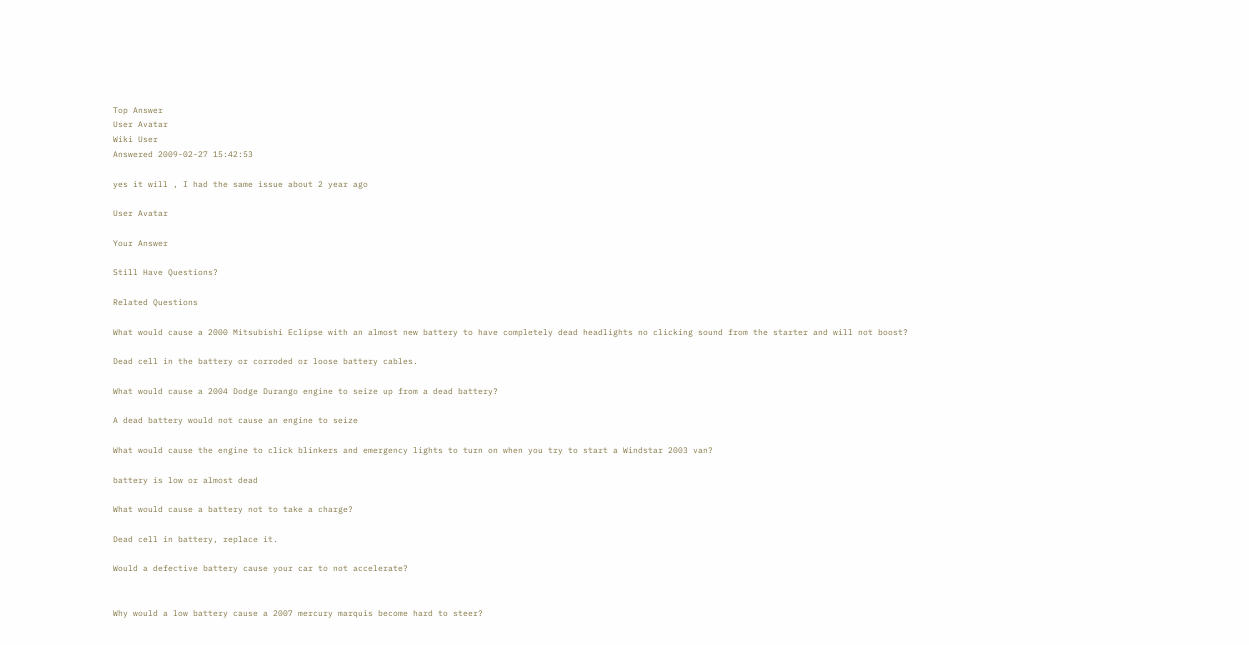Top Answer
User Avatar
Wiki User
Answered 2009-02-27 15:42:53

yes it will , I had the same issue about 2 year ago

User Avatar

Your Answer

Still Have Questions?

Related Questions

What would cause a 2000 Mitsubishi Eclipse with an almost new battery to have completely dead headlights no clicking sound from the starter and will not boost?

Dead cell in the battery or corroded or loose battery cables.

What would cause a 2004 Dodge Durango engine to seize up from a dead battery?

A dead battery would not cause an engine to seize

What would cause the engine to click blinkers and emergency lights to turn on when you try to start a Windstar 2003 van?

battery is low or almost dead

What would cause a battery not to take a charge?

Dead cell in battery, replace it.

Would a defective battery cause your car to not accelerate?


Why would a low battery cause a 2007 mercury marquis become hard to steer?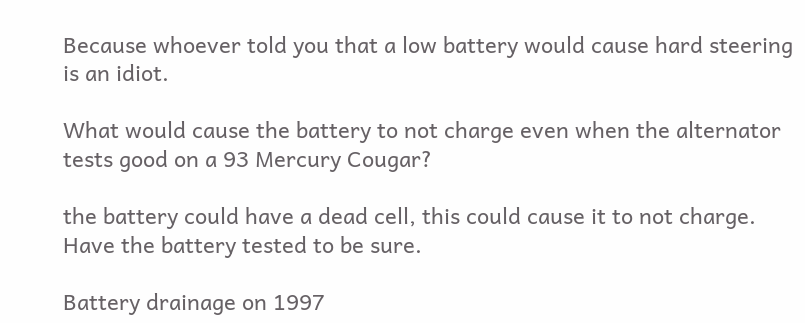Because whoever told you that a low battery would cause hard steering is an idiot.

What would cause the battery to not charge even when the alternator tests good on a 93 Mercury Cougar?

the battery could have a dead cell, this could cause it to not charge. Have the battery tested to be sure.

Battery drainage on 1997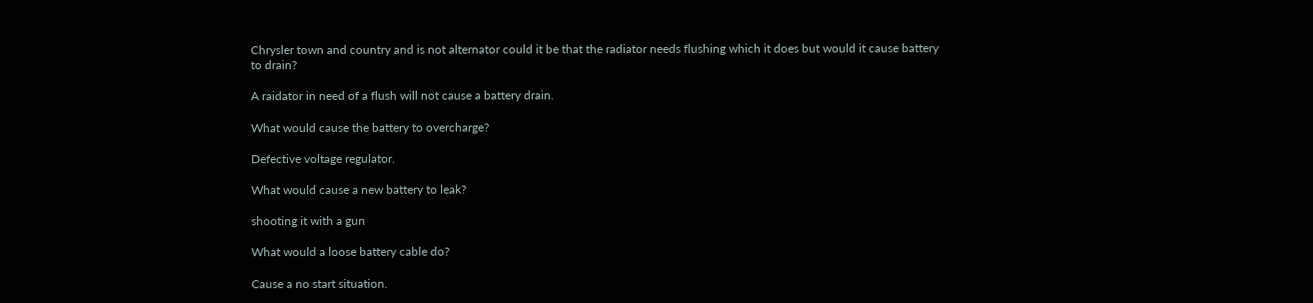Chrysler town and country and is not alternator could it be that the radiator needs flushing which it does but would it cause battery to drain?

A raidator in need of a flush will not cause a battery drain.

What would cause the battery to overcharge?

Defective voltage regulator.

What would cause a new battery to leak?

shooting it with a gun

What would a loose battery cable do?

Cause a no start situation.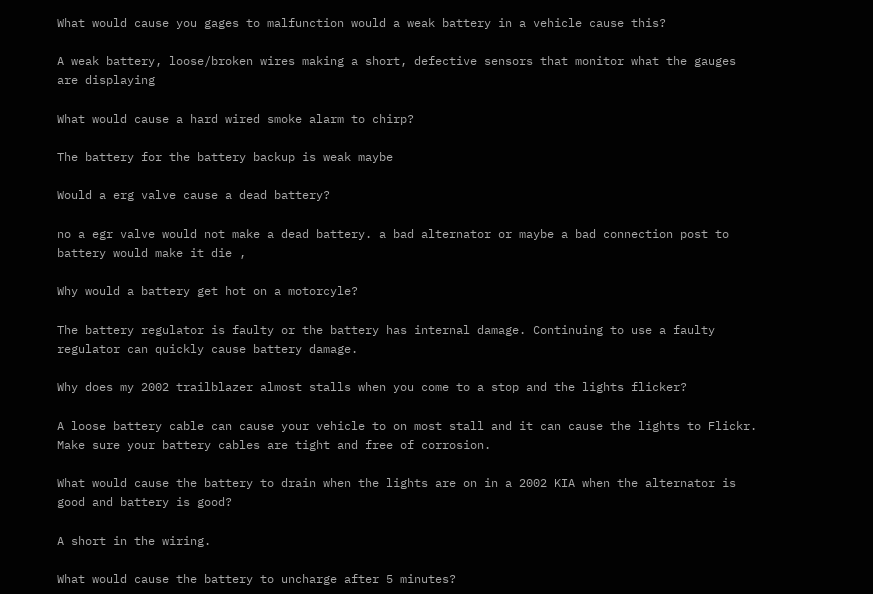What would cause you gages to malfunction would a weak battery in a vehicle cause this?

A weak battery, loose/broken wires making a short, defective sensors that monitor what the gauges are displaying

What would cause a hard wired smoke alarm to chirp?

The battery for the battery backup is weak maybe

Would a erg valve cause a dead battery?

no a egr valve would not make a dead battery. a bad alternator or maybe a bad connection post to battery would make it die ,

Why would a battery get hot on a motorcyle?

The battery regulator is faulty or the battery has internal damage. Continuing to use a faulty regulator can quickly cause battery damage.

Why does my 2002 trailblazer almost stalls when you come to a stop and the lights flicker?

A loose battery cable can cause your vehicle to on most stall and it can cause the lights to Flickr. Make sure your battery cables are tight and free of corrosion.

What would cause the battery to drain when the lights are on in a 2002 KIA when the alternator is good and battery is good?

A short in the wiring.

What would cause the battery to uncharge after 5 minutes?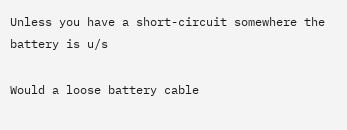Unless you have a short-circuit somewhere the battery is u/s

Would a loose battery cable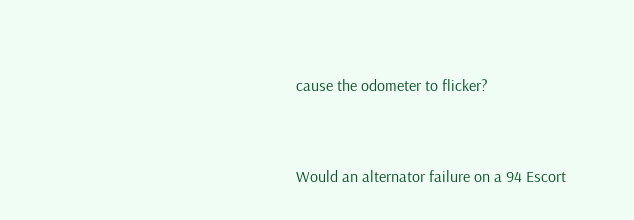cause the odometer to flicker?


Would an alternator failure on a 94 Escort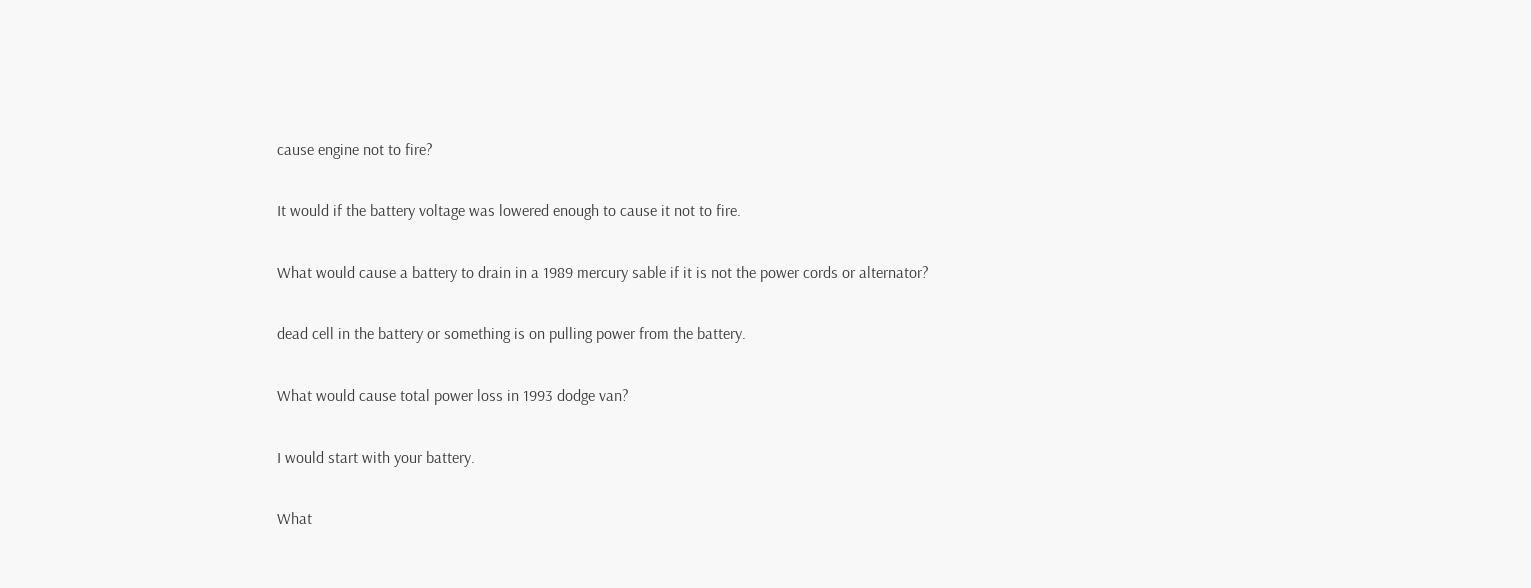cause engine not to fire?

It would if the battery voltage was lowered enough to cause it not to fire.

What would cause a battery to drain in a 1989 mercury sable if it is not the power cords or alternator?

dead cell in the battery or something is on pulling power from the battery.

What would cause total power loss in 1993 dodge van?

I would start with your battery.

What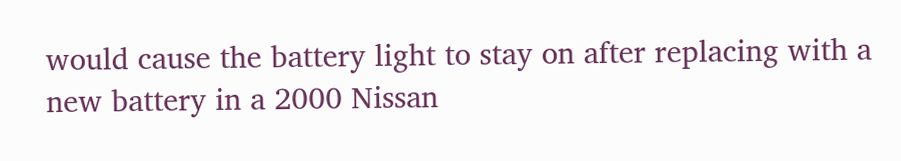would cause the battery light to stay on after replacing with a new battery in a 2000 Nissan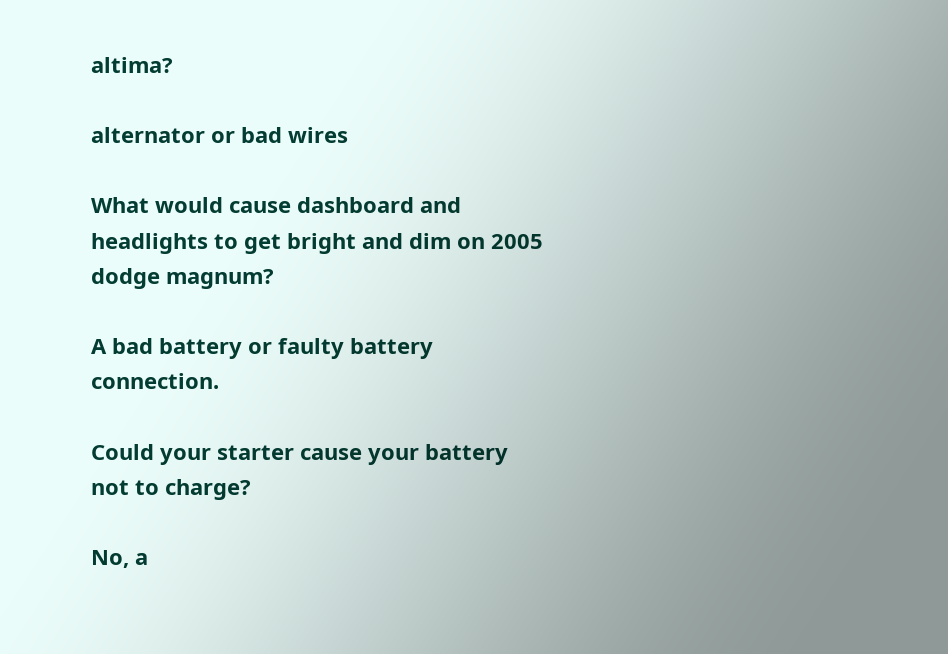altima?

alternator or bad wires

What would cause dashboard and headlights to get bright and dim on 2005 dodge magnum?

A bad battery or faulty battery connection.

Could your starter cause your battery not to charge?

No, a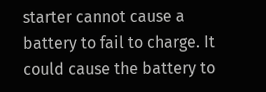starter cannot cause a battery to fail to charge. It could cause the battery to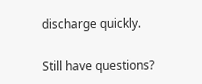discharge quickly.

Still have questions?